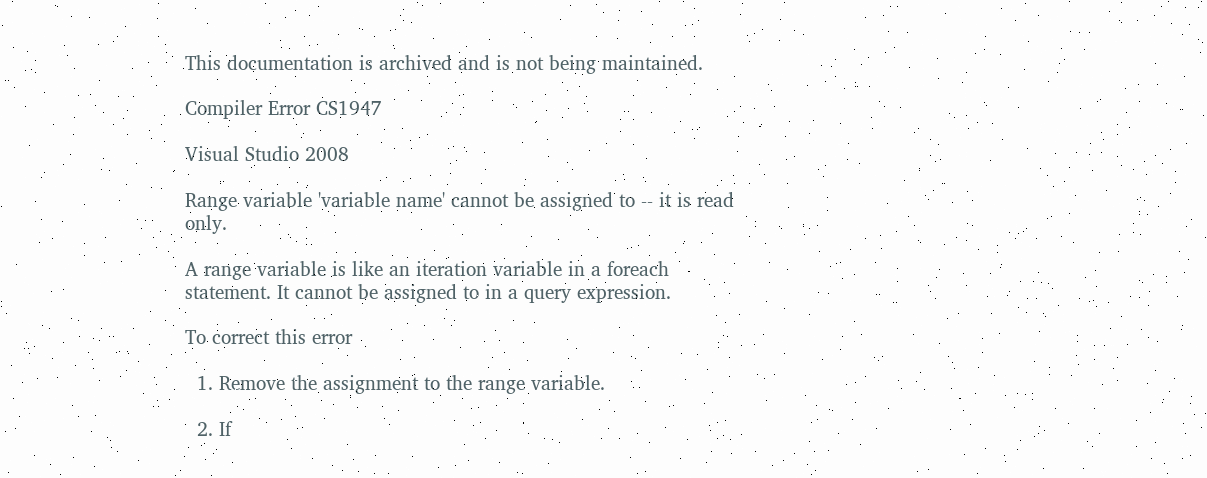This documentation is archived and is not being maintained.

Compiler Error CS1947

Visual Studio 2008

Range variable 'variable name' cannot be assigned to -- it is read only.

A range variable is like an iteration variable in a foreach statement. It cannot be assigned to in a query expression.

To correct this error

  1. Remove the assignment to the range variable.

  2. If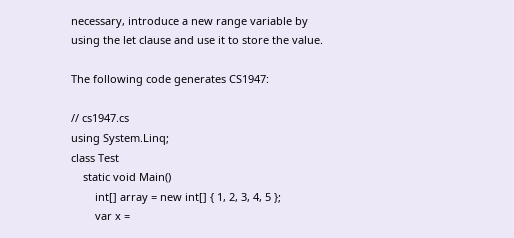necessary, introduce a new range variable by using the let clause and use it to store the value.

The following code generates CS1947:

// cs1947.cs
using System.Linq;
class Test
    static void Main()
        int[] array = new int[] { 1, 2, 3, 4, 5 };
        var x =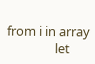from i in array
                let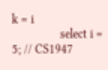k = i
                select i = 5; // CS1947